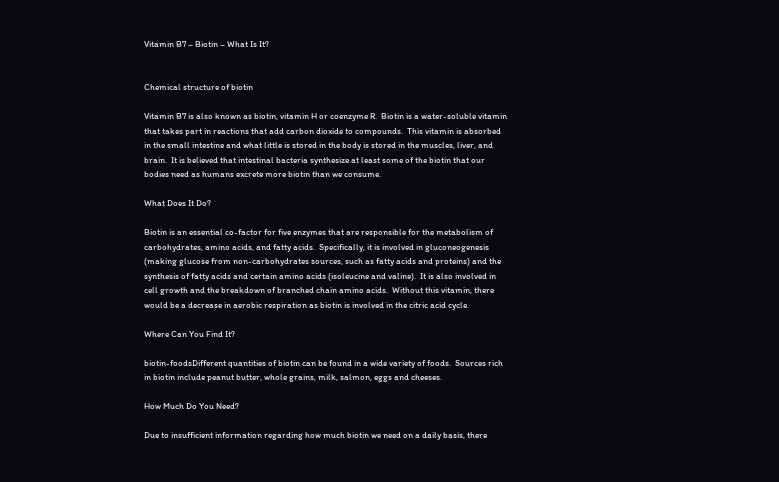Vitamin B7 – Biotin – What Is It?


Chemical structure of biotin

Vitamin B7 is also known as biotin, vitamin H or coenzyme R.  Biotin is a water-soluble vitamin that takes part in reactions that add carbon dioxide to compounds.  This vitamin is absorbed in the small intestine and what little is stored in the body is stored in the muscles, liver, and brain.  It is believed that intestinal bacteria synthesize at least some of the biotin that our bodies need as humans excrete more biotin than we consume.

What Does It Do?

Biotin is an essential co-factor for five enzymes that are responsible for the metabolism of carbohydrates, amino acids, and fatty acids.  Specifically, it is involved in gluconeogenesis (making glucose from non-carbohydrates sources, such as fatty acids and proteins) and the synthesis of fatty acids and certain amino acids (isoleucine and valine).  It is also involved in cell growth and the breakdown of branched chain amino acids.  Without this vitamin, there would be a decrease in aerobic respiration as biotin is involved in the citric acid cycle.

Where Can You Find It?

biotin-foodsDifferent quantities of biotin can be found in a wide variety of foods.  Sources rich in biotin include peanut butter, whole grains, milk, salmon, eggs and cheeses.

How Much Do You Need?

Due to insufficient information regarding how much biotin we need on a daily basis, there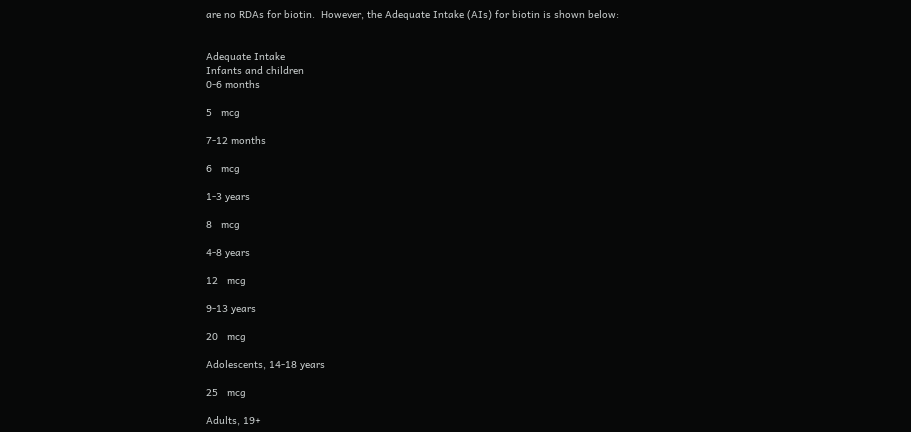are no RDAs for biotin.  However, the Adequate Intake (AIs) for biotin is shown below:


Adequate Intake
Infants and children
0-6 months

5   mcg

7-12 months

6   mcg

1-3 years

8   mcg

4-8 years

12   mcg

9-13 years

20   mcg

Adolescents, 14-18 years

25   mcg

Adults, 19+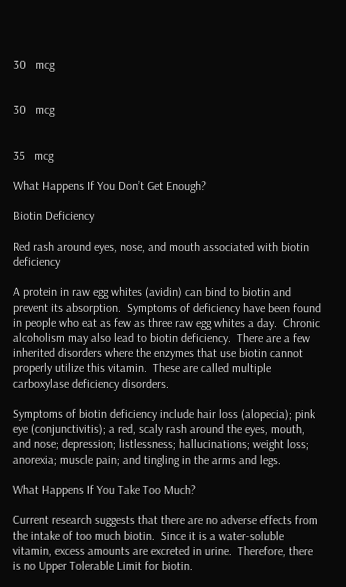30   mcg


30   mcg


35   mcg

What Happens If You Don’t Get Enough?

Biotin Deficiency

Red rash around eyes, nose, and mouth associated with biotin deficiency

A protein in raw egg whites (avidin) can bind to biotin and prevent its absorption.  Symptoms of deficiency have been found in people who eat as few as three raw egg whites a day.  Chronic alcoholism may also lead to biotin deficiency.  There are a few inherited disorders where the enzymes that use biotin cannot properly utilize this vitamin.  These are called multiple carboxylase deficiency disorders.

Symptoms of biotin deficiency include hair loss (alopecia); pink eye (conjunctivitis); a red, scaly rash around the eyes, mouth, and nose; depression; listlessness; hallucinations; weight loss; anorexia; muscle pain; and tingling in the arms and legs.

What Happens If You Take Too Much?

Current research suggests that there are no adverse effects from the intake of too much biotin.  Since it is a water-soluble vitamin, excess amounts are excreted in urine.  Therefore, there is no Upper Tolerable Limit for biotin.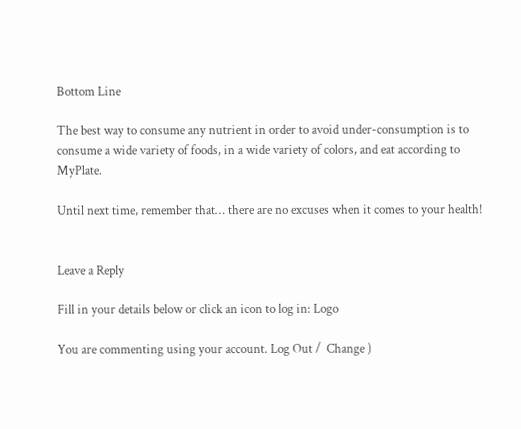Bottom Line

The best way to consume any nutrient in order to avoid under-consumption is to consume a wide variety of foods, in a wide variety of colors, and eat according to MyPlate.

Until next time, remember that… there are no excuses when it comes to your health!


Leave a Reply

Fill in your details below or click an icon to log in: Logo

You are commenting using your account. Log Out /  Change )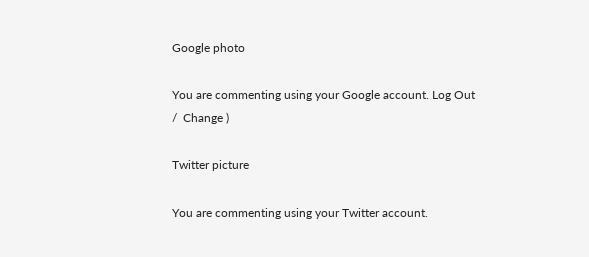Google photo

You are commenting using your Google account. Log Out /  Change )

Twitter picture

You are commenting using your Twitter account.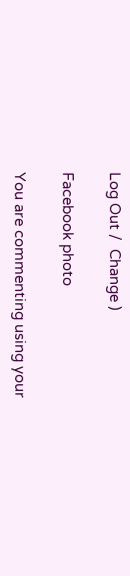Log Out /  Change )

Facebook photo

You are commenting using your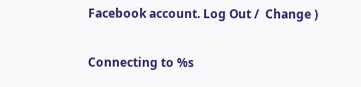Facebook account. Log Out /  Change )

Connecting to %s